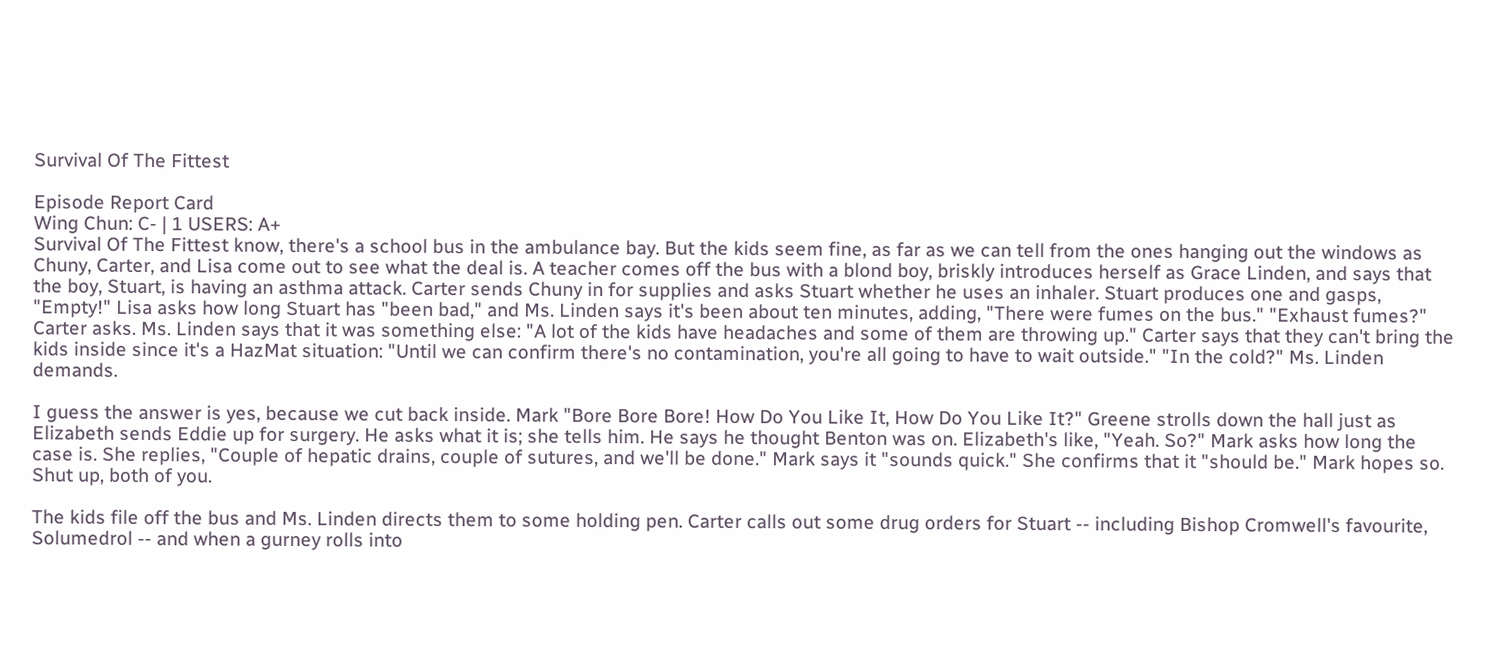Survival Of The Fittest

Episode Report Card
Wing Chun: C- | 1 USERS: A+
Survival Of The Fittest know, there's a school bus in the ambulance bay. But the kids seem fine, as far as we can tell from the ones hanging out the windows as Chuny, Carter, and Lisa come out to see what the deal is. A teacher comes off the bus with a blond boy, briskly introduces herself as Grace Linden, and says that the boy, Stuart, is having an asthma attack. Carter sends Chuny in for supplies and asks Stuart whether he uses an inhaler. Stuart produces one and gasps, "Empty!" Lisa asks how long Stuart has "been bad," and Ms. Linden says it's been about ten minutes, adding, "There were fumes on the bus." "Exhaust fumes?" Carter asks. Ms. Linden says that it was something else: "A lot of the kids have headaches and some of them are throwing up." Carter says that they can't bring the kids inside since it's a HazMat situation: "Until we can confirm there's no contamination, you're all going to have to wait outside." "In the cold?" Ms. Linden demands.

I guess the answer is yes, because we cut back inside. Mark "Bore Bore Bore! How Do You Like It, How Do You Like It?" Greene strolls down the hall just as Elizabeth sends Eddie up for surgery. He asks what it is; she tells him. He says he thought Benton was on. Elizabeth's like, "Yeah. So?" Mark asks how long the case is. She replies, "Couple of hepatic drains, couple of sutures, and we'll be done." Mark says it "sounds quick." She confirms that it "should be." Mark hopes so. Shut up, both of you.

The kids file off the bus and Ms. Linden directs them to some holding pen. Carter calls out some drug orders for Stuart -- including Bishop Cromwell's favourite, Solumedrol -- and when a gurney rolls into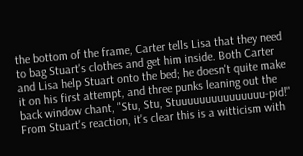the bottom of the frame, Carter tells Lisa that they need to bag Stuart's clothes and get him inside. Both Carter and Lisa help Stuart onto the bed; he doesn't quite make it on his first attempt, and three punks leaning out the back window chant, "Stu, Stu, Stuuuuuuuuuuuuuuu-pid!" From Stuart's reaction, it's clear this is a witticism with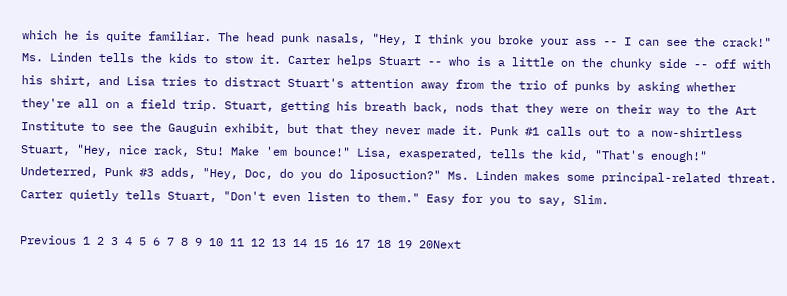which he is quite familiar. The head punk nasals, "Hey, I think you broke your ass -- I can see the crack!" Ms. Linden tells the kids to stow it. Carter helps Stuart -- who is a little on the chunky side -- off with his shirt, and Lisa tries to distract Stuart's attention away from the trio of punks by asking whether they're all on a field trip. Stuart, getting his breath back, nods that they were on their way to the Art Institute to see the Gauguin exhibit, but that they never made it. Punk #1 calls out to a now-shirtless Stuart, "Hey, nice rack, Stu! Make 'em bounce!" Lisa, exasperated, tells the kid, "That's enough!" Undeterred, Punk #3 adds, "Hey, Doc, do you do liposuction?" Ms. Linden makes some principal-related threat. Carter quietly tells Stuart, "Don't even listen to them." Easy for you to say, Slim.

Previous 1 2 3 4 5 6 7 8 9 10 11 12 13 14 15 16 17 18 19 20Next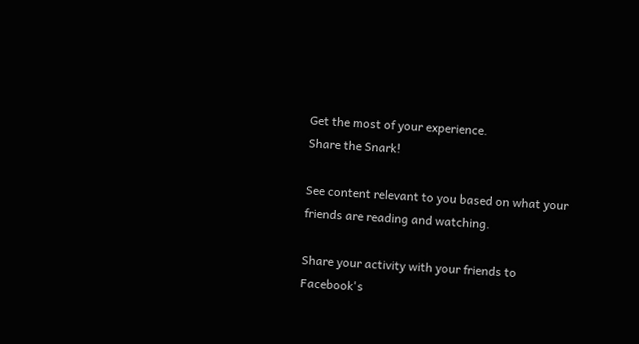Get the most of your experience.
Share the Snark!

See content relevant to you based on what your friends are reading and watching.

Share your activity with your friends to Facebook's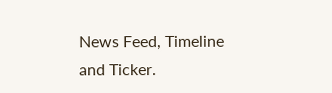News Feed, Timeline and Ticker.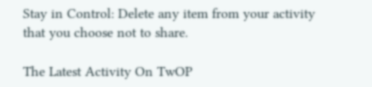Stay in Control: Delete any item from your activity that you choose not to share.

The Latest Activity On TwOP